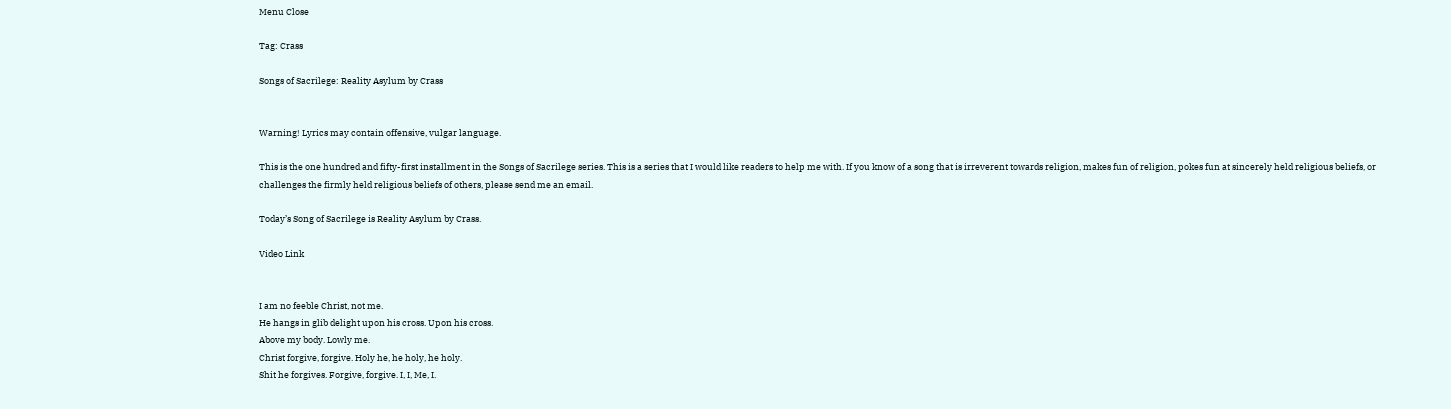Menu Close

Tag: Crass

Songs of Sacrilege: Reality Asylum by Crass


Warning! Lyrics may contain offensive, vulgar language.

This is the one hundred and fifty-first installment in the Songs of Sacrilege series. This is a series that I would like readers to help me with. If you know of a song that is irreverent towards religion, makes fun of religion, pokes fun at sincerely held religious beliefs, or challenges the firmly held religious beliefs of others, please send me an email.

Today’s Song of Sacrilege is Reality Asylum by Crass.

Video Link


I am no feeble Christ, not me.
He hangs in glib delight upon his cross. Upon his cross.
Above my body. Lowly me.
Christ forgive, forgive. Holy he, he holy, he holy.
Shit he forgives. Forgive, forgive. I, I, Me, I.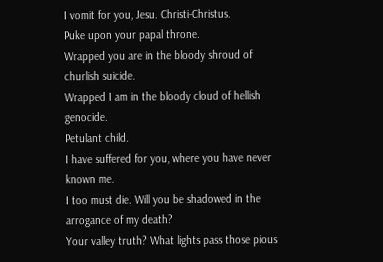I vomit for you, Jesu. Christi-Christus.
Puke upon your papal throne.
Wrapped you are in the bloody shroud of churlish suicide.
Wrapped I am in the bloody cloud of hellish genocide.
Petulant child.
I have suffered for you, where you have never known me.
I too must die. Will you be shadowed in the arrogance of my death?
Your valley truth? What lights pass those pious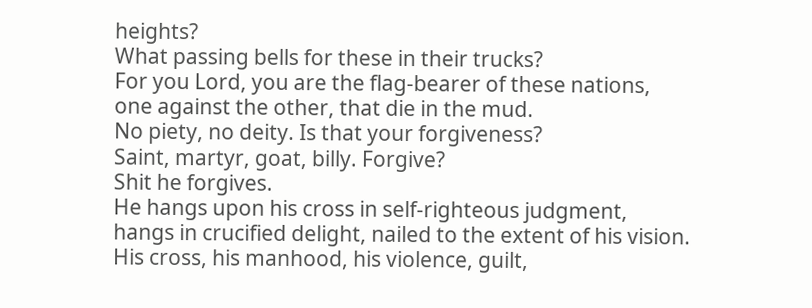heights?
What passing bells for these in their trucks?
For you Lord, you are the flag-bearer of these nations,
one against the other, that die in the mud.
No piety, no deity. Is that your forgiveness?
Saint, martyr, goat, billy. Forgive?
Shit he forgives.
He hangs upon his cross in self-righteous judgment,
hangs in crucified delight, nailed to the extent of his vision.
His cross, his manhood, his violence, guilt,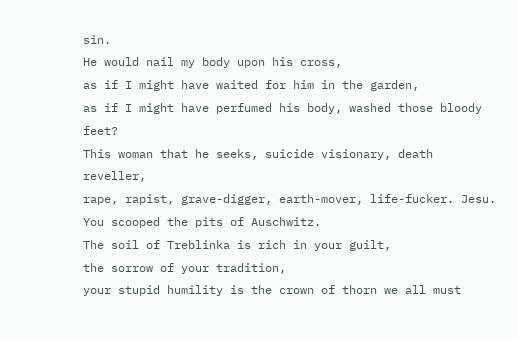sin.
He would nail my body upon his cross,
as if I might have waited for him in the garden,
as if I might have perfumed his body, washed those bloody feet?
This woman that he seeks, suicide visionary, death reveller,
rape, rapist, grave-digger, earth-mover, life-fucker. Jesu.
You scooped the pits of Auschwitz.
The soil of Treblinka is rich in your guilt,
the sorrow of your tradition,
your stupid humility is the crown of thorn we all must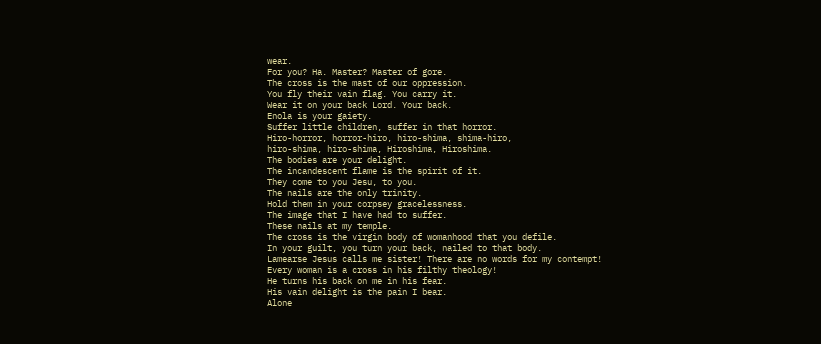wear.
For you? Ha. Master? Master of gore.
The cross is the mast of our oppression.
You fly their vain flag. You carry it.
Wear it on your back Lord. Your back.
Enola is your gaiety.
Suffer little children, suffer in that horror.
Hiro-horror, horror-hiro, hiro-shima, shima-hiro,
hiro-shima, hiro-shima, Hiroshima, Hiroshima.
The bodies are your delight.
The incandescent flame is the spirit of it.
They come to you Jesu, to you.
The nails are the only trinity.
Hold them in your corpsey gracelessness.
The image that I have had to suffer.
These nails at my temple.
The cross is the virgin body of womanhood that you defile.
In your guilt, you turn your back, nailed to that body.
Lamearse Jesus calls me sister! There are no words for my contempt!
Every woman is a cross in his filthy theology!
He turns his back on me in his fear.
His vain delight is the pain I bear.
Alone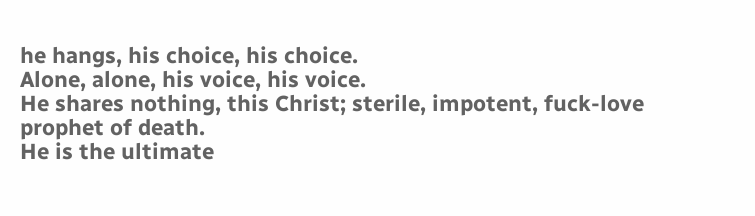he hangs, his choice, his choice.
Alone, alone, his voice, his voice.
He shares nothing, this Christ; sterile, impotent, fuck-love prophet of death.
He is the ultimate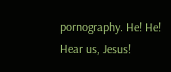pornography. He! He!
Hear us, Jesus!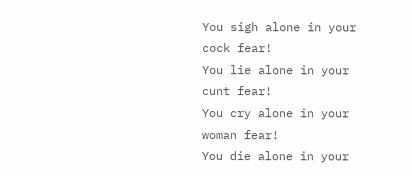You sigh alone in your cock fear!
You lie alone in your cunt fear!
You cry alone in your woman fear!
You die alone in your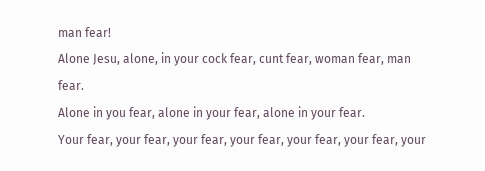man fear!
Alone Jesu, alone, in your cock fear, cunt fear, woman fear, man fear.
Alone in you fear, alone in your fear, alone in your fear.
Your fear, your fear, your fear, your fear, your fear, your fear, your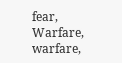fear,
Warfare, warfare,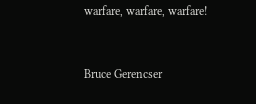warfare, warfare, warfare!


Bruce Gerencser